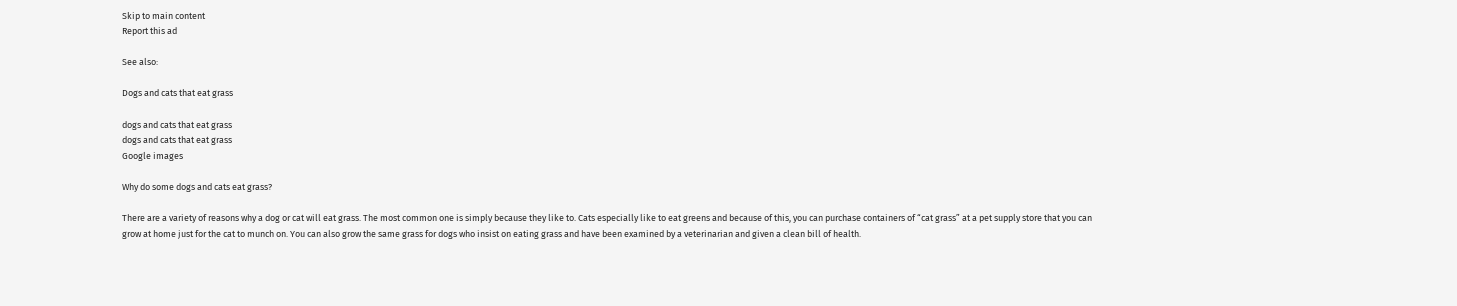Skip to main content
Report this ad

See also:

Dogs and cats that eat grass

dogs and cats that eat grass
dogs and cats that eat grass
Google images

Why do some dogs and cats eat grass?

There are a variety of reasons why a dog or cat will eat grass. The most common one is simply because they like to. Cats especially like to eat greens and because of this, you can purchase containers of “cat grass” at a pet supply store that you can grow at home just for the cat to munch on. You can also grow the same grass for dogs who insist on eating grass and have been examined by a veterinarian and given a clean bill of health.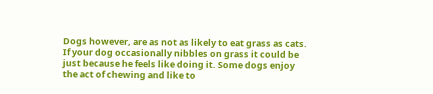Dogs however, are as not as likely to eat grass as cats. If your dog occasionally nibbles on grass it could be just because he feels like doing it. Some dogs enjoy the act of chewing and like to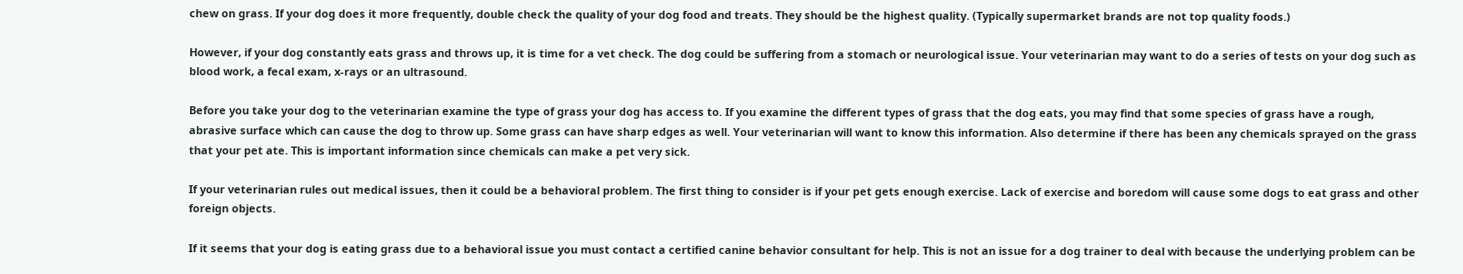chew on grass. If your dog does it more frequently, double check the quality of your dog food and treats. They should be the highest quality. (Typically supermarket brands are not top quality foods.)

However, if your dog constantly eats grass and throws up, it is time for a vet check. The dog could be suffering from a stomach or neurological issue. Your veterinarian may want to do a series of tests on your dog such as blood work, a fecal exam, x-rays or an ultrasound.

Before you take your dog to the veterinarian examine the type of grass your dog has access to. If you examine the different types of grass that the dog eats, you may find that some species of grass have a rough, abrasive surface which can cause the dog to throw up. Some grass can have sharp edges as well. Your veterinarian will want to know this information. Also determine if there has been any chemicals sprayed on the grass that your pet ate. This is important information since chemicals can make a pet very sick.

If your veterinarian rules out medical issues, then it could be a behavioral problem. The first thing to consider is if your pet gets enough exercise. Lack of exercise and boredom will cause some dogs to eat grass and other foreign objects.

If it seems that your dog is eating grass due to a behavioral issue you must contact a certified canine behavior consultant for help. This is not an issue for a dog trainer to deal with because the underlying problem can be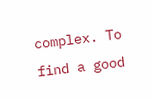complex. To find a good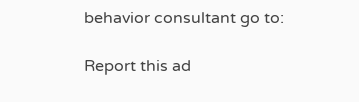behavior consultant go to:

Report this ad